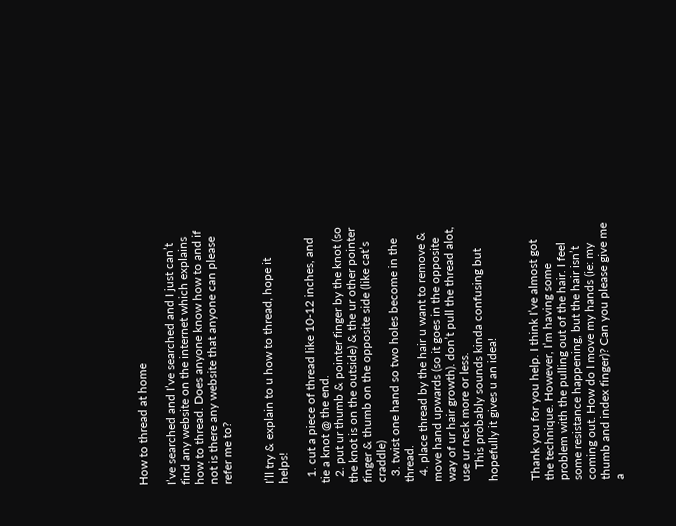How to thread at home

I’ve searched and I’ve searched and I just can’t find any website on the internet which explains how to thread. Does anyone know how to and if not is there any website that anyone can please refer me to?


I’ll try & explain to u how to thread, hope it helps!

  1. cut a piece of thread like 10-12 inches, and tie a knot @ the end.
  2. put ur thumb & pointer finger by the knot (so the knot is on the outside) & the ur other pointer finger & thumb on the opposite side (like cat’s craddle)
  3. twist one hand so two holes become in the thread.
  4. place thread by the hair u want to remove & move hand upwards (so it goes in the opposite way of ur hair growth). don’t pull the thread alot, use ur neck more or less.
    This probably sounds kinda confusing but hopefully it gives u an idea!


Thank you for you help. I think I’ve almost got the technique. However, I’m having some problem with the pulling out of the hair. I feel some resistance happening, but the hair isn’t coming out. How do I move my hands (ie: my thumb and index finger)? Can you please give me a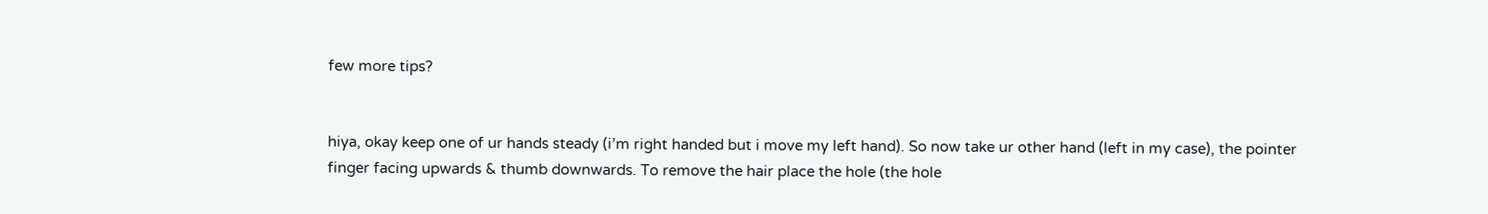few more tips?


hiya, okay keep one of ur hands steady (i’m right handed but i move my left hand). So now take ur other hand (left in my case), the pointer finger facing upwards & thumb downwards. To remove the hair place the hole (the hole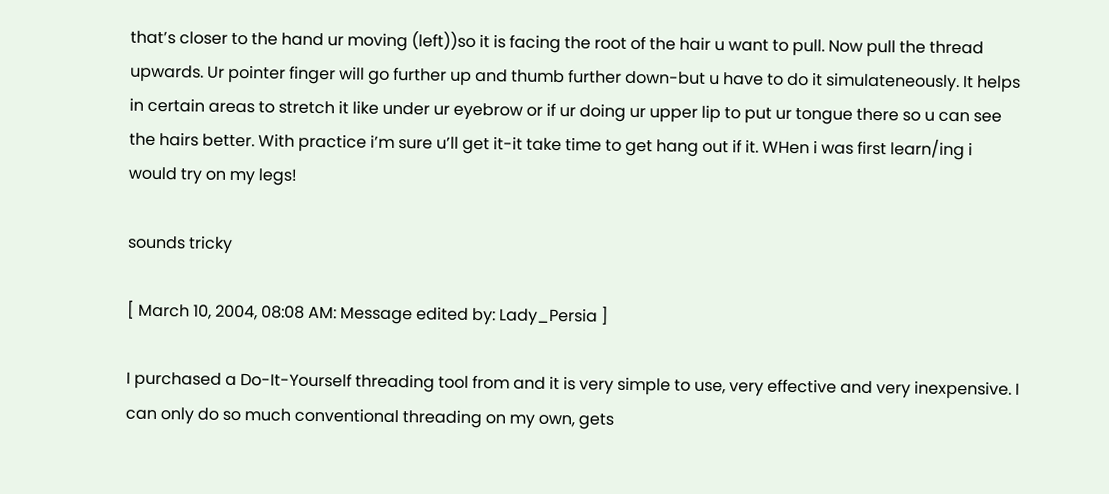that’s closer to the hand ur moving (left))so it is facing the root of the hair u want to pull. Now pull the thread upwards. Ur pointer finger will go further up and thumb further down-but u have to do it simulateneously. It helps in certain areas to stretch it like under ur eyebrow or if ur doing ur upper lip to put ur tongue there so u can see the hairs better. With practice i’m sure u’ll get it-it take time to get hang out if it. WHen i was first learn/ing i would try on my legs!

sounds tricky

[ March 10, 2004, 08:08 AM: Message edited by: Lady_Persia ]

I purchased a Do-It-Yourself threading tool from and it is very simple to use, very effective and very inexpensive. I can only do so much conventional threading on my own, gets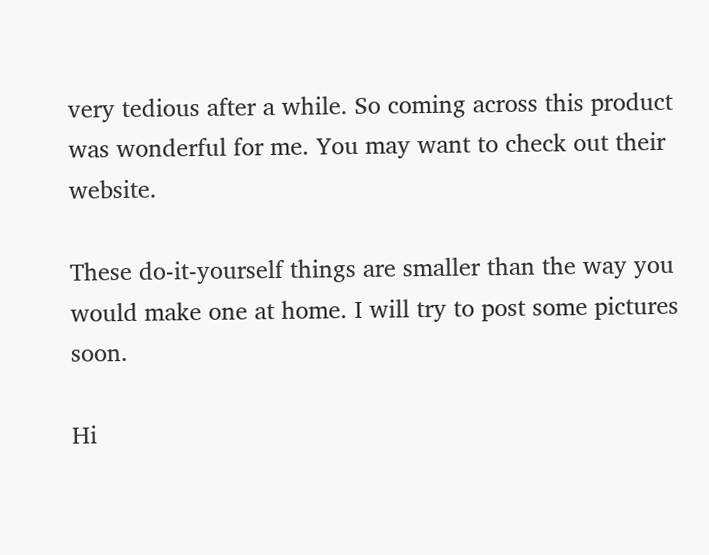very tedious after a while. So coming across this product was wonderful for me. You may want to check out their website.

These do-it-yourself things are smaller than the way you would make one at home. I will try to post some pictures soon.

Hi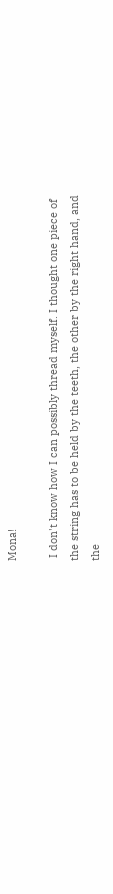Mona!

 I don't know how I can possibly thread myself. I thought one piece of the string has to be held by the teeth, the other by the right hand, and the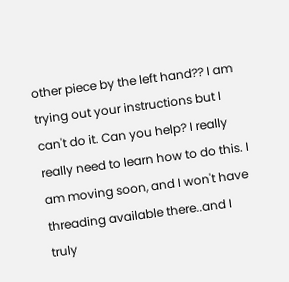other piece by the left hand?? I am trying out your instructions but I can't do it. Can you help? I really really need to learn how to do this. I am moving soon, and I won't have threading available there..and I truly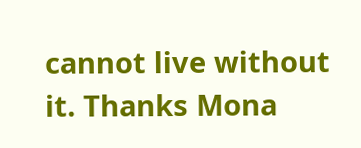cannot live without it. Thanks Mona